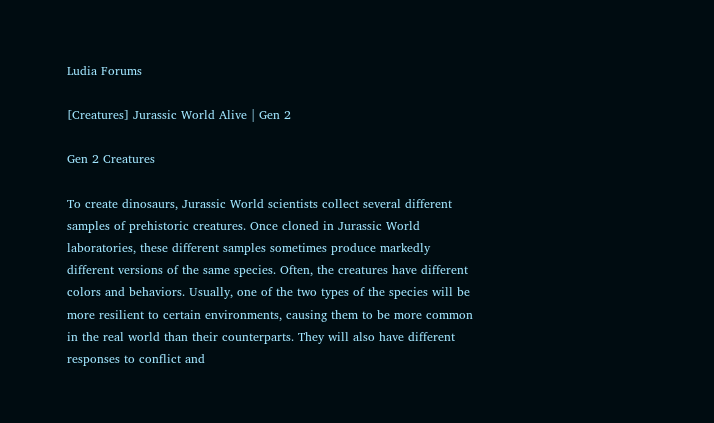Ludia Forums

[Creatures] Jurassic World Alive | Gen 2

Gen 2 Creatures

To create dinosaurs, Jurassic World scientists collect several different samples of prehistoric creatures. Once cloned in Jurassic World laboratories, these different samples sometimes produce markedly different versions of the same species. Often, the creatures have different colors and behaviors. Usually, one of the two types of the species will be more resilient to certain environments, causing them to be more common in the real world than their counterparts. They will also have different responses to conflict and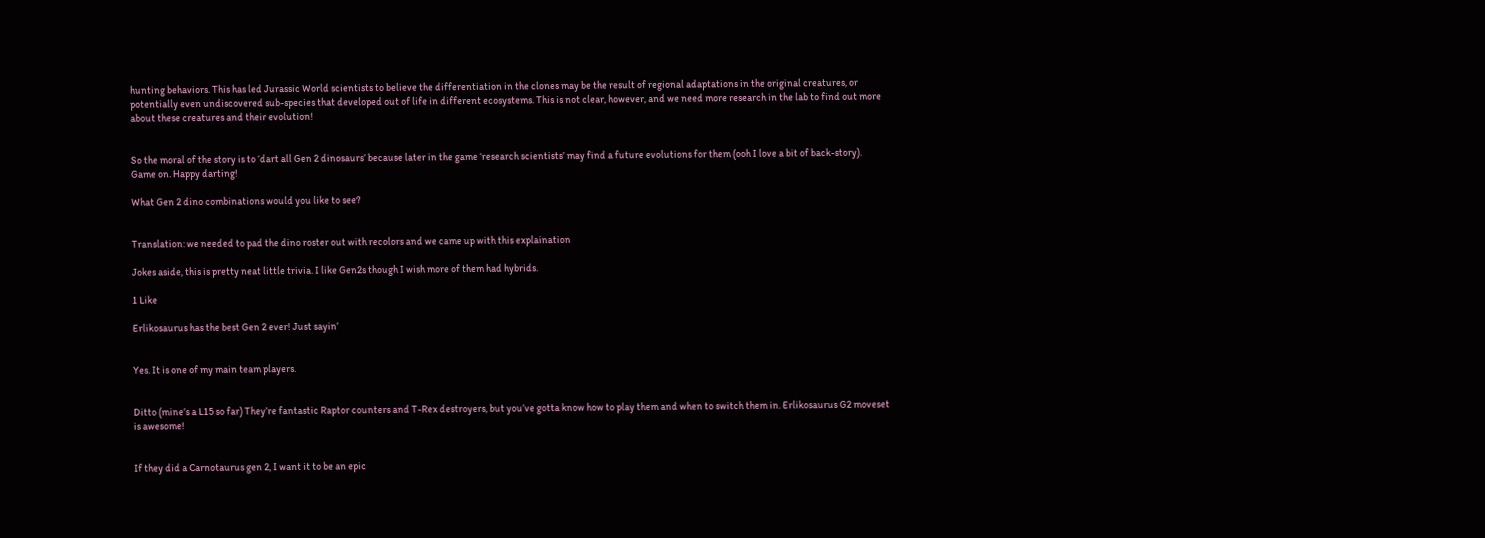hunting behaviors. This has led Jurassic World scientists to believe the differentiation in the clones may be the result of regional adaptations in the original creatures, or potentially even undiscovered sub-species that developed out of life in different ecosystems. This is not clear, however, and we need more research in the lab to find out more about these creatures and their evolution!


So the moral of the story is to ‘dart all Gen 2 dinosaurs’ because later in the game ‘research scientists’ may find a future evolutions for them (ooh I love a bit of back-story). Game on. Happy darting!

What Gen 2 dino combinations would you like to see?


Translation: we needed to pad the dino roster out with recolors and we came up with this explaination

Jokes aside, this is pretty neat little trivia. I like Gen2s though I wish more of them had hybrids.

1 Like

Erlikosaurus has the best Gen 2 ever! Just sayin’


Yes. It is one of my main team players.


Ditto (mine’s a L15 so far) They’re fantastic Raptor counters and T-Rex destroyers, but you’ve gotta know how to play them and when to switch them in. Erlikosaurus G2 moveset is awesome!


If they did a Carnotaurus gen 2, I want it to be an epic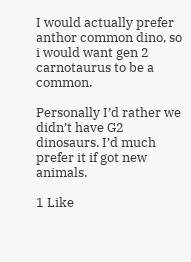I would actually prefer anthor common dino, so i would want gen 2 carnotaurus to be a common.

Personally I’d rather we didn’t have G2 dinosaurs. I’d much prefer it if got new animals.

1 Like